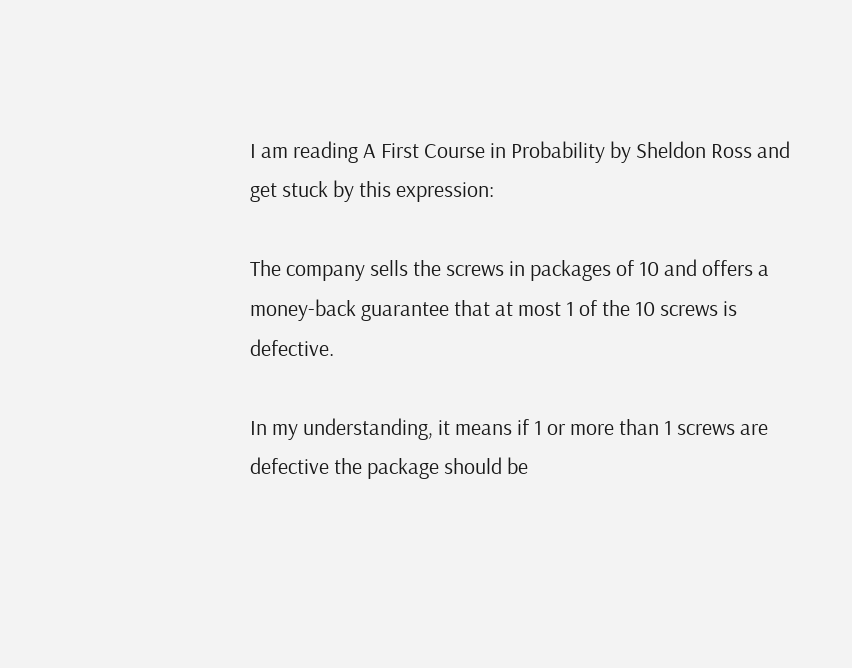I am reading A First Course in Probability by Sheldon Ross and get stuck by this expression:

The company sells the screws in packages of 10 and offers a money-back guarantee that at most 1 of the 10 screws is defective.

In my understanding, it means if 1 or more than 1 screws are defective the package should be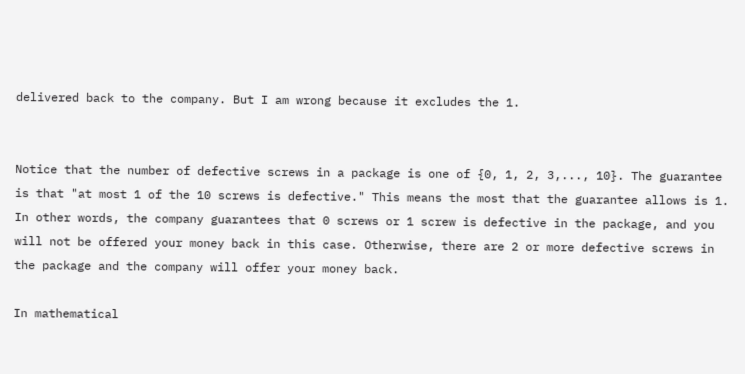delivered back to the company. But I am wrong because it excludes the 1.


Notice that the number of defective screws in a package is one of {0, 1, 2, 3,..., 10}. The guarantee is that "at most 1 of the 10 screws is defective." This means the most that the guarantee allows is 1. In other words, the company guarantees that 0 screws or 1 screw is defective in the package, and you will not be offered your money back in this case. Otherwise, there are 2 or more defective screws in the package and the company will offer your money back.

In mathematical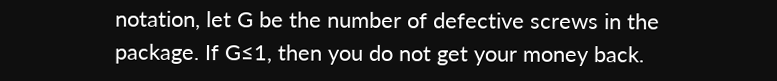notation, let G be the number of defective screws in the package. If G≤1, then you do not get your money back.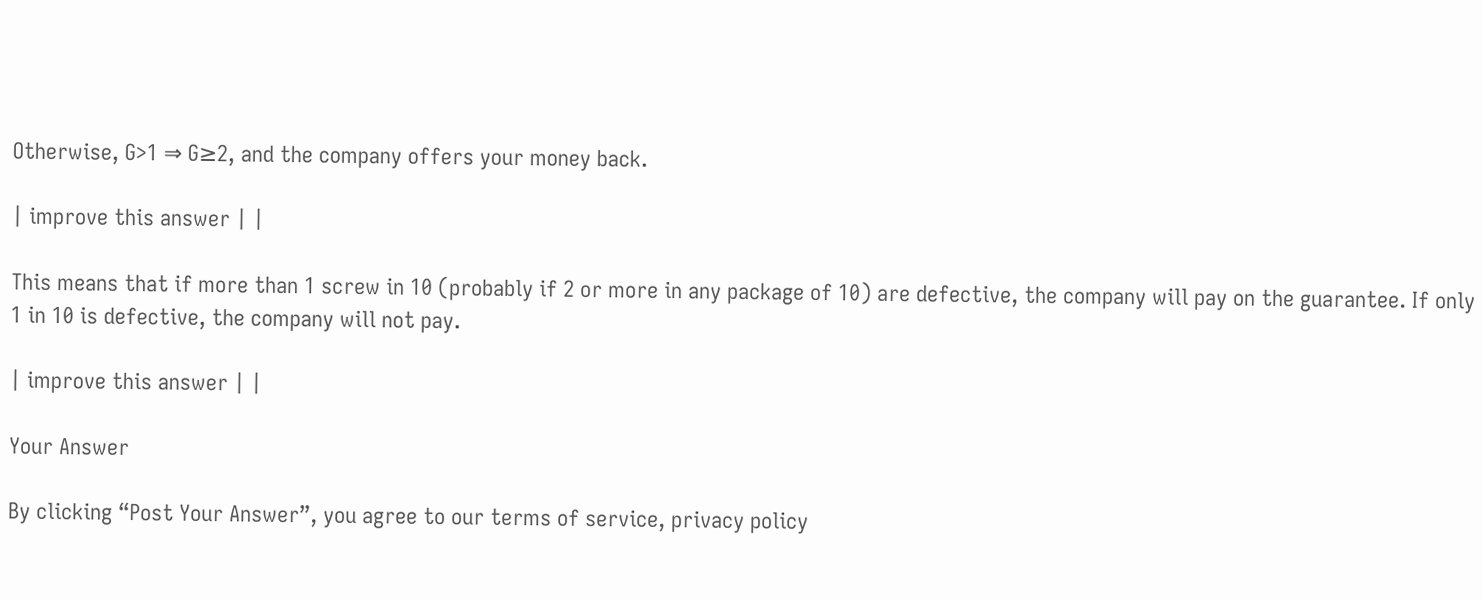Otherwise, G>1 ⇒ G≥2, and the company offers your money back.

| improve this answer | |

This means that if more than 1 screw in 10 (probably if 2 or more in any package of 10) are defective, the company will pay on the guarantee. If only 1 in 10 is defective, the company will not pay.

| improve this answer | |

Your Answer

By clicking “Post Your Answer”, you agree to our terms of service, privacy policy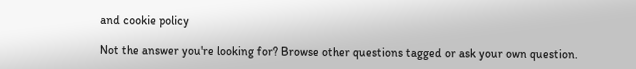and cookie policy

Not the answer you're looking for? Browse other questions tagged or ask your own question.